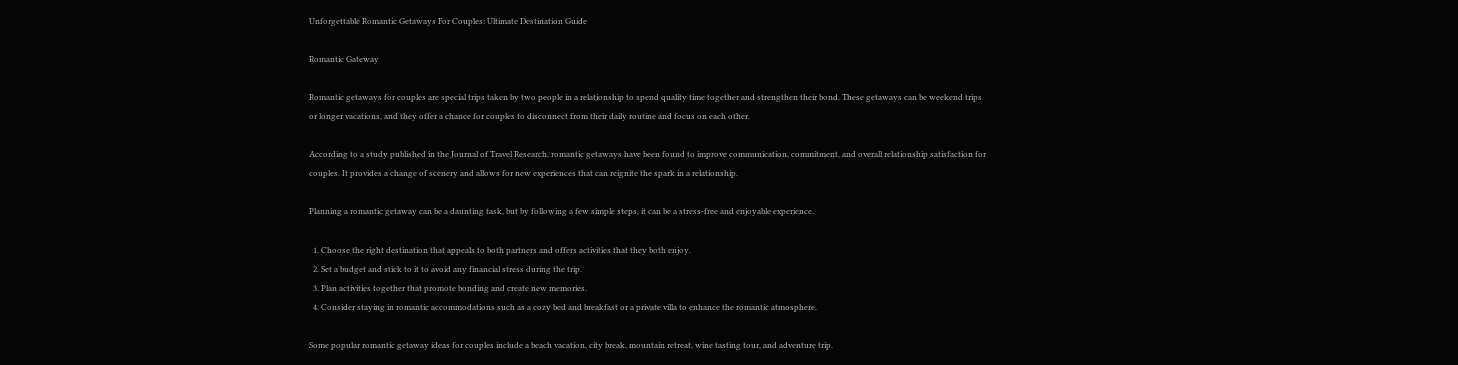Unforgettable Romantic Getaways For Couples: Ultimate Destination Guide

Romantic Gateway

Romantic getaways for couples are special trips taken by two people in a relationship to spend quality time together and strengthen their bond. These getaways can be weekend trips or longer vacations, and they offer a chance for couples to disconnect from their daily routine and focus on each other.

According to a study published in the Journal of Travel Research, romantic getaways have been found to improve communication, commitment, and overall relationship satisfaction for couples. It provides a change of scenery and allows for new experiences that can reignite the spark in a relationship.

Planning a romantic getaway can be a daunting task, but by following a few simple steps, it can be a stress-free and enjoyable experience.

  1. Choose the right destination that appeals to both partners and offers activities that they both enjoy.
  2. Set a budget and stick to it to avoid any financial stress during the trip.
  3. Plan activities together that promote bonding and create new memories.
  4. Consider staying in romantic accommodations such as a cozy bed and breakfast or a private villa to enhance the romantic atmosphere.

Some popular romantic getaway ideas for couples include a beach vacation, city break, mountain retreat, wine tasting tour, and adventure trip.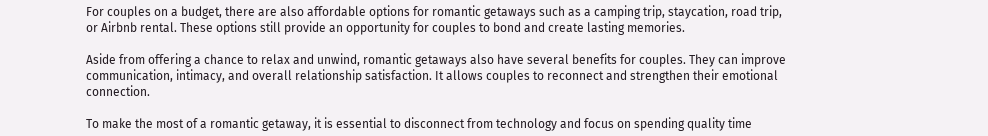For couples on a budget, there are also affordable options for romantic getaways such as a camping trip, staycation, road trip, or Airbnb rental. These options still provide an opportunity for couples to bond and create lasting memories.

Aside from offering a chance to relax and unwind, romantic getaways also have several benefits for couples. They can improve communication, intimacy, and overall relationship satisfaction. It allows couples to reconnect and strengthen their emotional connection.

To make the most of a romantic getaway, it is essential to disconnect from technology and focus on spending quality time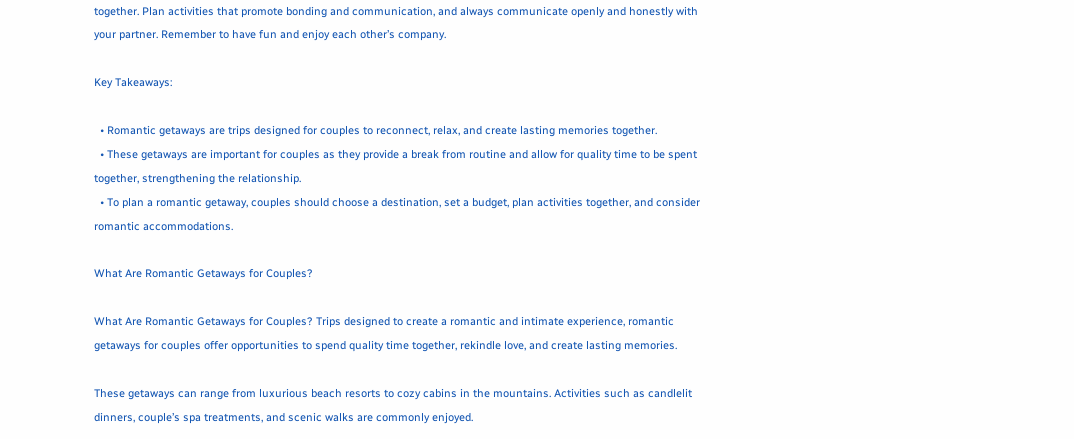together. Plan activities that promote bonding and communication, and always communicate openly and honestly with your partner. Remember to have fun and enjoy each other’s company.

Key Takeaways:

  • Romantic getaways are trips designed for couples to reconnect, relax, and create lasting memories together.
  • These getaways are important for couples as they provide a break from routine and allow for quality time to be spent together, strengthening the relationship.
  • To plan a romantic getaway, couples should choose a destination, set a budget, plan activities together, and consider romantic accommodations.

What Are Romantic Getaways for Couples?

What Are Romantic Getaways for Couples? Trips designed to create a romantic and intimate experience, romantic getaways for couples offer opportunities to spend quality time together, rekindle love, and create lasting memories.

These getaways can range from luxurious beach resorts to cozy cabins in the mountains. Activities such as candlelit dinners, couple’s spa treatments, and scenic walks are commonly enjoyed.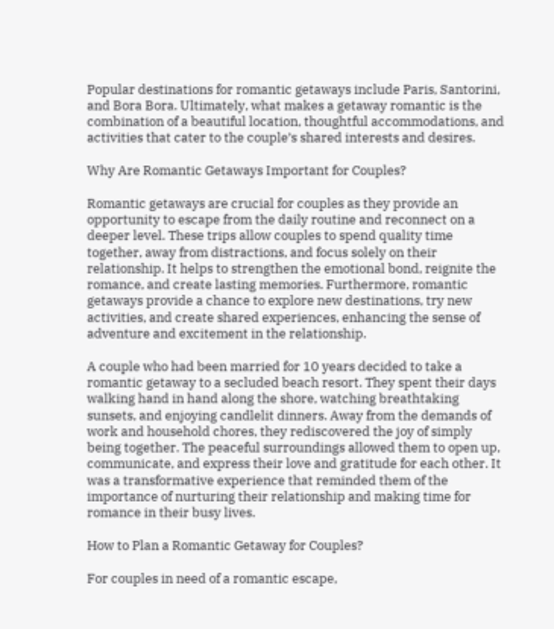Popular destinations for romantic getaways include Paris, Santorini, and Bora Bora. Ultimately, what makes a getaway romantic is the combination of a beautiful location, thoughtful accommodations, and activities that cater to the couple’s shared interests and desires.

Why Are Romantic Getaways Important for Couples?

Romantic getaways are crucial for couples as they provide an opportunity to escape from the daily routine and reconnect on a deeper level. These trips allow couples to spend quality time together, away from distractions, and focus solely on their relationship. It helps to strengthen the emotional bond, reignite the romance, and create lasting memories. Furthermore, romantic getaways provide a chance to explore new destinations, try new activities, and create shared experiences, enhancing the sense of adventure and excitement in the relationship.

A couple who had been married for 10 years decided to take a romantic getaway to a secluded beach resort. They spent their days walking hand in hand along the shore, watching breathtaking sunsets, and enjoying candlelit dinners. Away from the demands of work and household chores, they rediscovered the joy of simply being together. The peaceful surroundings allowed them to open up, communicate, and express their love and gratitude for each other. It was a transformative experience that reminded them of the importance of nurturing their relationship and making time for romance in their busy lives.

How to Plan a Romantic Getaway for Couples?

For couples in need of a romantic escape,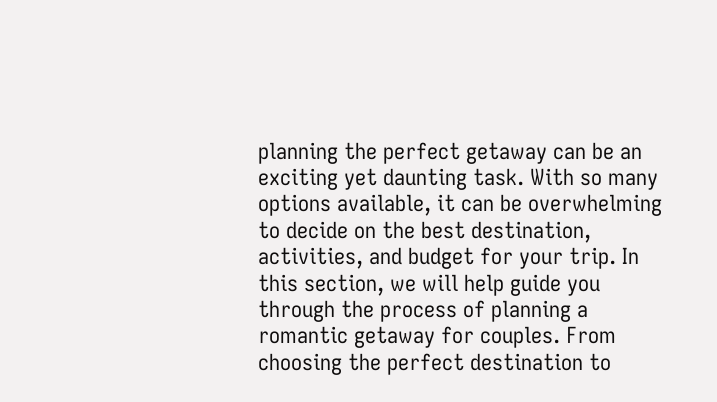planning the perfect getaway can be an exciting yet daunting task. With so many options available, it can be overwhelming to decide on the best destination, activities, and budget for your trip. In this section, we will help guide you through the process of planning a romantic getaway for couples. From choosing the perfect destination to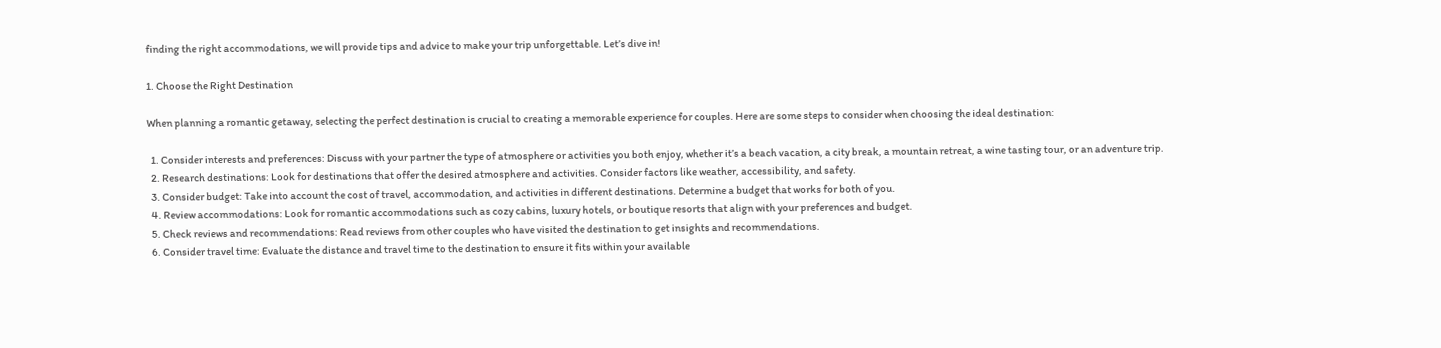finding the right accommodations, we will provide tips and advice to make your trip unforgettable. Let’s dive in!

1. Choose the Right Destination

When planning a romantic getaway, selecting the perfect destination is crucial to creating a memorable experience for couples. Here are some steps to consider when choosing the ideal destination:

  1. Consider interests and preferences: Discuss with your partner the type of atmosphere or activities you both enjoy, whether it’s a beach vacation, a city break, a mountain retreat, a wine tasting tour, or an adventure trip.
  2. Research destinations: Look for destinations that offer the desired atmosphere and activities. Consider factors like weather, accessibility, and safety.
  3. Consider budget: Take into account the cost of travel, accommodation, and activities in different destinations. Determine a budget that works for both of you.
  4. Review accommodations: Look for romantic accommodations such as cozy cabins, luxury hotels, or boutique resorts that align with your preferences and budget.
  5. Check reviews and recommendations: Read reviews from other couples who have visited the destination to get insights and recommendations.
  6. Consider travel time: Evaluate the distance and travel time to the destination to ensure it fits within your available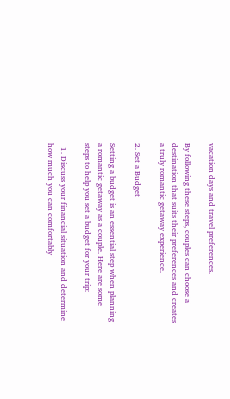vacation days and travel preferences.

By following these steps, couples can choose a destination that suits their preferences and creates a truly romantic getaway experience.

2. Set a Budget

Setting a budget is an essential step when planning a romantic getaway as a couple. Here are some steps to help you set a budget for your trip:

  1. Discuss your financial situation and determine how much you can comfortably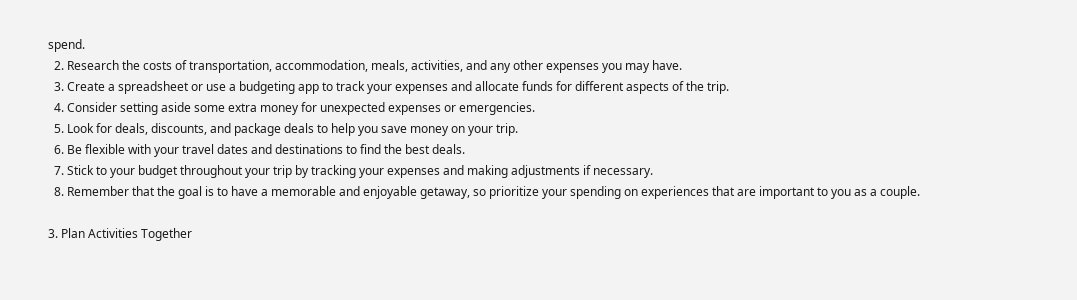spend.
  2. Research the costs of transportation, accommodation, meals, activities, and any other expenses you may have.
  3. Create a spreadsheet or use a budgeting app to track your expenses and allocate funds for different aspects of the trip.
  4. Consider setting aside some extra money for unexpected expenses or emergencies.
  5. Look for deals, discounts, and package deals to help you save money on your trip.
  6. Be flexible with your travel dates and destinations to find the best deals.
  7. Stick to your budget throughout your trip by tracking your expenses and making adjustments if necessary.
  8. Remember that the goal is to have a memorable and enjoyable getaway, so prioritize your spending on experiences that are important to you as a couple.

3. Plan Activities Together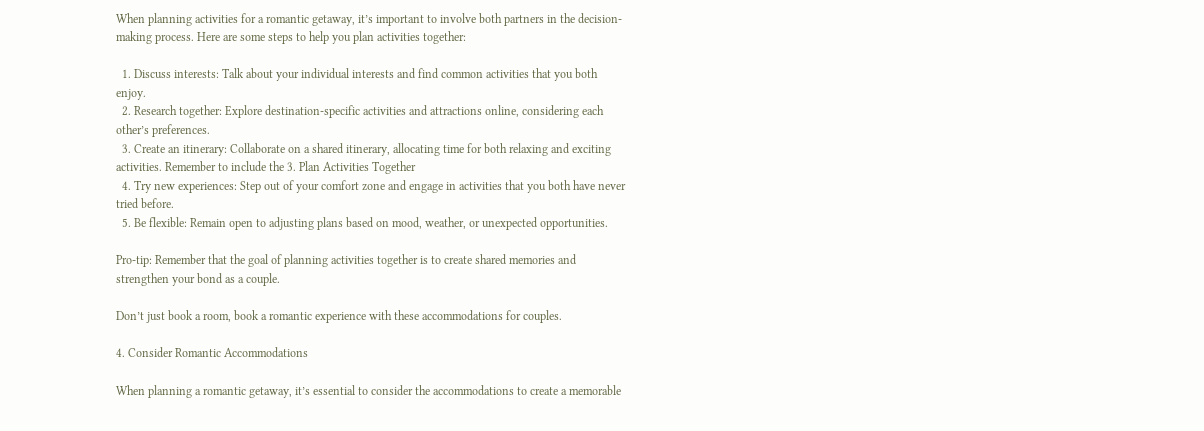When planning activities for a romantic getaway, it’s important to involve both partners in the decision-making process. Here are some steps to help you plan activities together:

  1. Discuss interests: Talk about your individual interests and find common activities that you both enjoy.
  2. Research together: Explore destination-specific activities and attractions online, considering each other’s preferences.
  3. Create an itinerary: Collaborate on a shared itinerary, allocating time for both relaxing and exciting activities. Remember to include the 3. Plan Activities Together
  4. Try new experiences: Step out of your comfort zone and engage in activities that you both have never tried before.
  5. Be flexible: Remain open to adjusting plans based on mood, weather, or unexpected opportunities.

Pro-tip: Remember that the goal of planning activities together is to create shared memories and strengthen your bond as a couple.

Don’t just book a room, book a romantic experience with these accommodations for couples.

4. Consider Romantic Accommodations

When planning a romantic getaway, it’s essential to consider the accommodations to create a memorable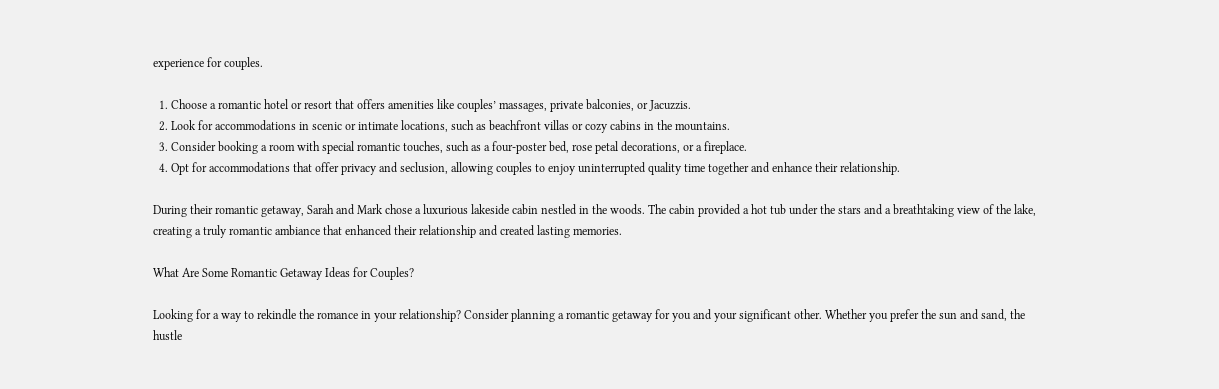experience for couples.

  1. Choose a romantic hotel or resort that offers amenities like couples’ massages, private balconies, or Jacuzzis.
  2. Look for accommodations in scenic or intimate locations, such as beachfront villas or cozy cabins in the mountains.
  3. Consider booking a room with special romantic touches, such as a four-poster bed, rose petal decorations, or a fireplace.
  4. Opt for accommodations that offer privacy and seclusion, allowing couples to enjoy uninterrupted quality time together and enhance their relationship.

During their romantic getaway, Sarah and Mark chose a luxurious lakeside cabin nestled in the woods. The cabin provided a hot tub under the stars and a breathtaking view of the lake, creating a truly romantic ambiance that enhanced their relationship and created lasting memories.

What Are Some Romantic Getaway Ideas for Couples?

Looking for a way to rekindle the romance in your relationship? Consider planning a romantic getaway for you and your significant other. Whether you prefer the sun and sand, the hustle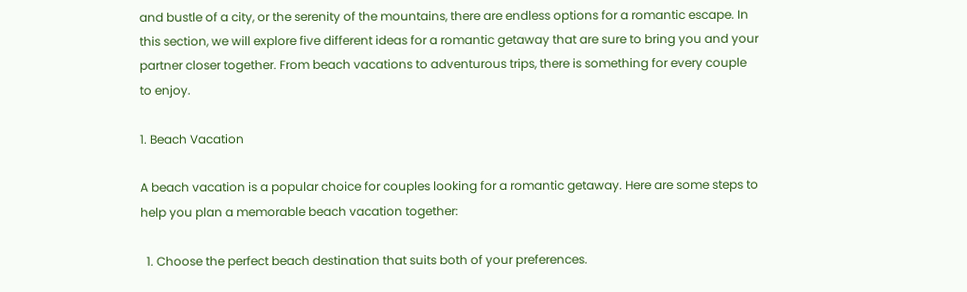and bustle of a city, or the serenity of the mountains, there are endless options for a romantic escape. In this section, we will explore five different ideas for a romantic getaway that are sure to bring you and your partner closer together. From beach vacations to adventurous trips, there is something for every couple to enjoy.

1. Beach Vacation

A beach vacation is a popular choice for couples looking for a romantic getaway. Here are some steps to help you plan a memorable beach vacation together:

  1. Choose the perfect beach destination that suits both of your preferences.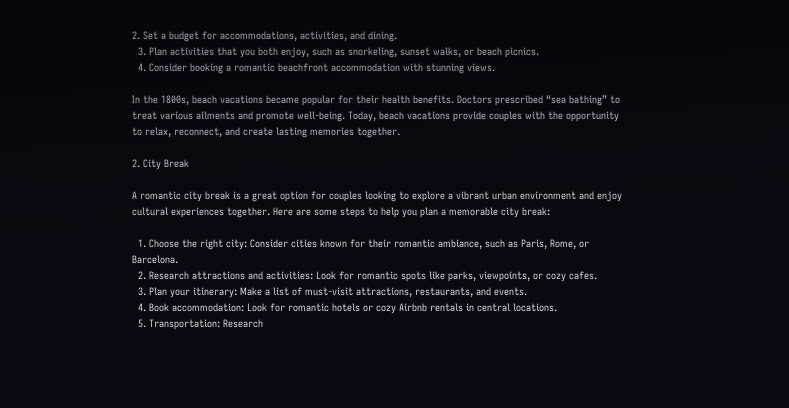2. Set a budget for accommodations, activities, and dining.
  3. Plan activities that you both enjoy, such as snorkeling, sunset walks, or beach picnics.
  4. Consider booking a romantic beachfront accommodation with stunning views.

In the 1800s, beach vacations became popular for their health benefits. Doctors prescribed “sea bathing” to treat various ailments and promote well-being. Today, beach vacations provide couples with the opportunity to relax, reconnect, and create lasting memories together.

2. City Break

A romantic city break is a great option for couples looking to explore a vibrant urban environment and enjoy cultural experiences together. Here are some steps to help you plan a memorable city break:

  1. Choose the right city: Consider cities known for their romantic ambiance, such as Paris, Rome, or Barcelona.
  2. Research attractions and activities: Look for romantic spots like parks, viewpoints, or cozy cafes.
  3. Plan your itinerary: Make a list of must-visit attractions, restaurants, and events.
  4. Book accommodation: Look for romantic hotels or cozy Airbnb rentals in central locations.
  5. Transportation: Research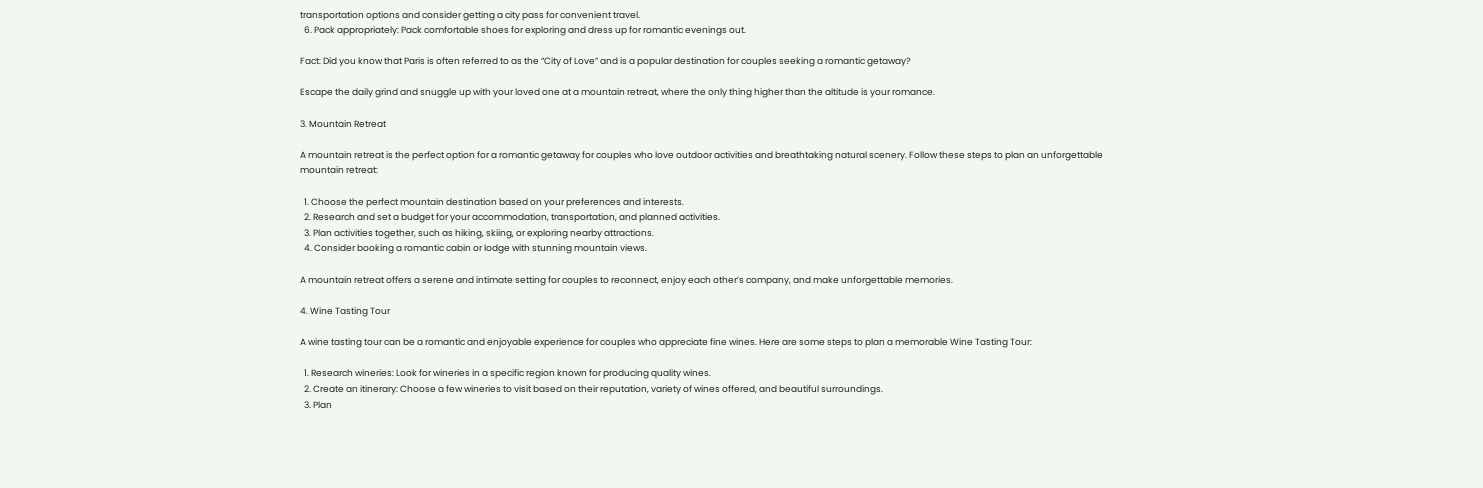transportation options and consider getting a city pass for convenient travel.
  6. Pack appropriately: Pack comfortable shoes for exploring and dress up for romantic evenings out.

Fact: Did you know that Paris is often referred to as the “City of Love” and is a popular destination for couples seeking a romantic getaway?

Escape the daily grind and snuggle up with your loved one at a mountain retreat, where the only thing higher than the altitude is your romance.

3. Mountain Retreat

A mountain retreat is the perfect option for a romantic getaway for couples who love outdoor activities and breathtaking natural scenery. Follow these steps to plan an unforgettable mountain retreat:

  1. Choose the perfect mountain destination based on your preferences and interests.
  2. Research and set a budget for your accommodation, transportation, and planned activities.
  3. Plan activities together, such as hiking, skiing, or exploring nearby attractions.
  4. Consider booking a romantic cabin or lodge with stunning mountain views.

A mountain retreat offers a serene and intimate setting for couples to reconnect, enjoy each other’s company, and make unforgettable memories.

4. Wine Tasting Tour

A wine tasting tour can be a romantic and enjoyable experience for couples who appreciate fine wines. Here are some steps to plan a memorable Wine Tasting Tour:

  1. Research wineries: Look for wineries in a specific region known for producing quality wines.
  2. Create an itinerary: Choose a few wineries to visit based on their reputation, variety of wines offered, and beautiful surroundings.
  3. Plan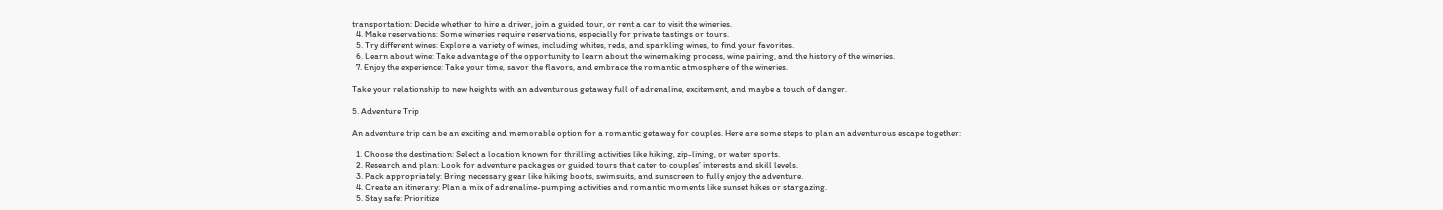transportation: Decide whether to hire a driver, join a guided tour, or rent a car to visit the wineries.
  4. Make reservations: Some wineries require reservations, especially for private tastings or tours.
  5. Try different wines: Explore a variety of wines, including whites, reds, and sparkling wines, to find your favorites.
  6. Learn about wine: Take advantage of the opportunity to learn about the winemaking process, wine pairing, and the history of the wineries.
  7. Enjoy the experience: Take your time, savor the flavors, and embrace the romantic atmosphere of the wineries.

Take your relationship to new heights with an adventurous getaway full of adrenaline, excitement, and maybe a touch of danger.

5. Adventure Trip

An adventure trip can be an exciting and memorable option for a romantic getaway for couples. Here are some steps to plan an adventurous escape together:

  1. Choose the destination: Select a location known for thrilling activities like hiking, zip-lining, or water sports.
  2. Research and plan: Look for adventure packages or guided tours that cater to couples’ interests and skill levels.
  3. Pack appropriately: Bring necessary gear like hiking boots, swimsuits, and sunscreen to fully enjoy the adventure.
  4. Create an itinerary: Plan a mix of adrenaline-pumping activities and romantic moments like sunset hikes or stargazing.
  5. Stay safe: Prioritize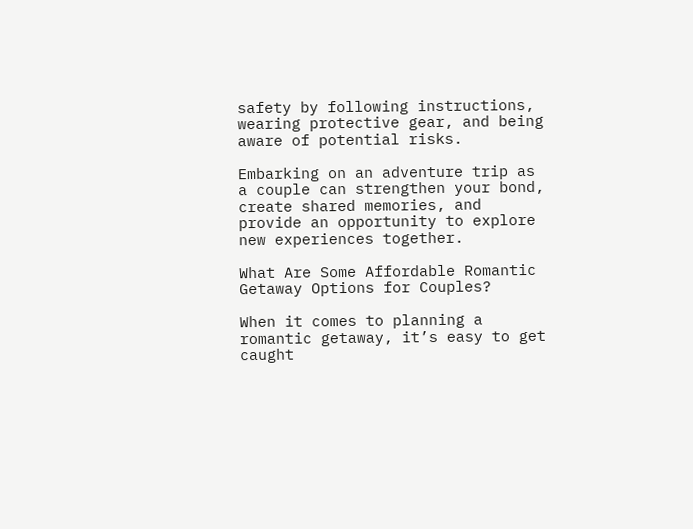safety by following instructions, wearing protective gear, and being aware of potential risks.

Embarking on an adventure trip as a couple can strengthen your bond, create shared memories, and provide an opportunity to explore new experiences together.

What Are Some Affordable Romantic Getaway Options for Couples?

When it comes to planning a romantic getaway, it’s easy to get caught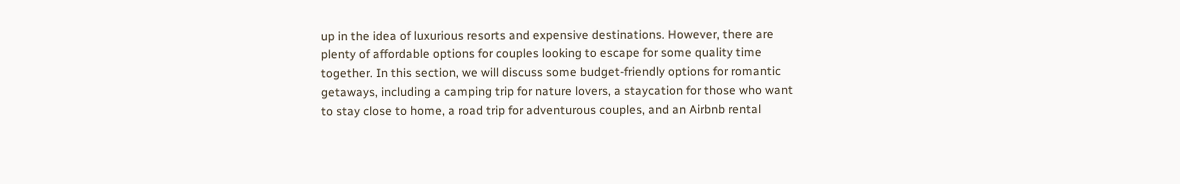up in the idea of luxurious resorts and expensive destinations. However, there are plenty of affordable options for couples looking to escape for some quality time together. In this section, we will discuss some budget-friendly options for romantic getaways, including a camping trip for nature lovers, a staycation for those who want to stay close to home, a road trip for adventurous couples, and an Airbnb rental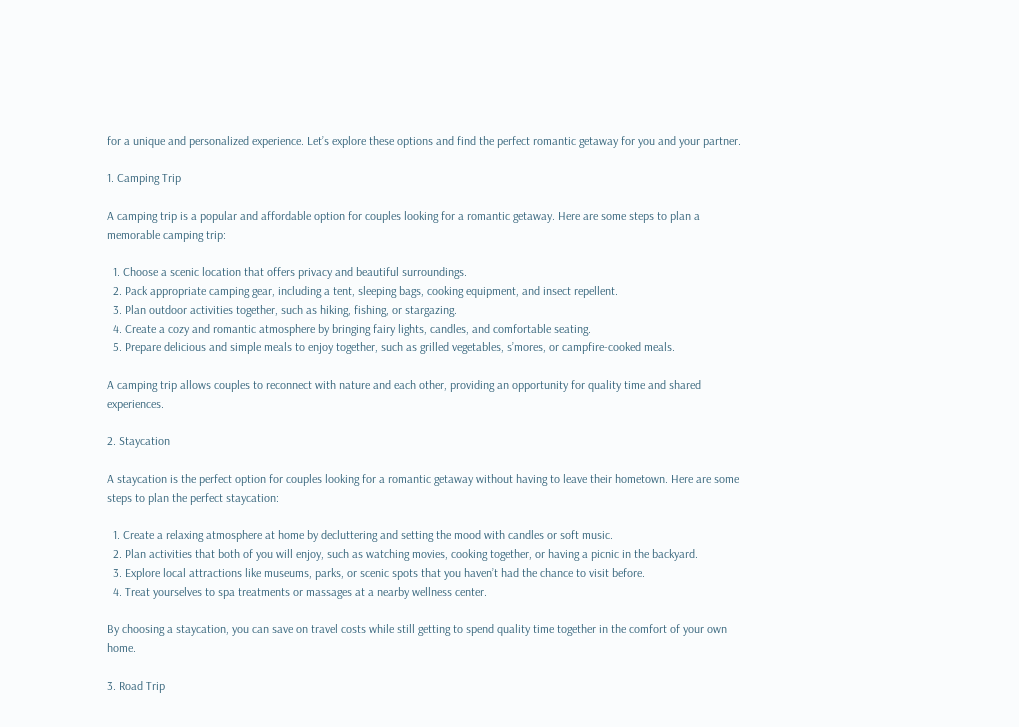for a unique and personalized experience. Let’s explore these options and find the perfect romantic getaway for you and your partner.

1. Camping Trip

A camping trip is a popular and affordable option for couples looking for a romantic getaway. Here are some steps to plan a memorable camping trip:

  1. Choose a scenic location that offers privacy and beautiful surroundings.
  2. Pack appropriate camping gear, including a tent, sleeping bags, cooking equipment, and insect repellent.
  3. Plan outdoor activities together, such as hiking, fishing, or stargazing.
  4. Create a cozy and romantic atmosphere by bringing fairy lights, candles, and comfortable seating.
  5. Prepare delicious and simple meals to enjoy together, such as grilled vegetables, s’mores, or campfire-cooked meals.

A camping trip allows couples to reconnect with nature and each other, providing an opportunity for quality time and shared experiences.

2. Staycation

A staycation is the perfect option for couples looking for a romantic getaway without having to leave their hometown. Here are some steps to plan the perfect staycation:

  1. Create a relaxing atmosphere at home by decluttering and setting the mood with candles or soft music.
  2. Plan activities that both of you will enjoy, such as watching movies, cooking together, or having a picnic in the backyard.
  3. Explore local attractions like museums, parks, or scenic spots that you haven’t had the chance to visit before.
  4. Treat yourselves to spa treatments or massages at a nearby wellness center.

By choosing a staycation, you can save on travel costs while still getting to spend quality time together in the comfort of your own home.

3. Road Trip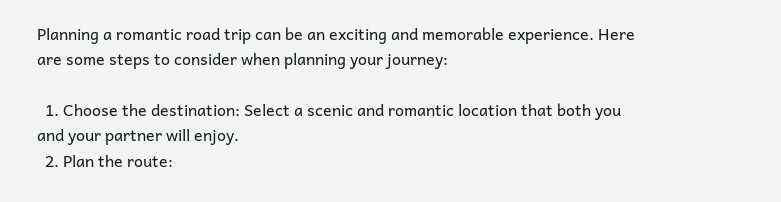Planning a romantic road trip can be an exciting and memorable experience. Here are some steps to consider when planning your journey:

  1. Choose the destination: Select a scenic and romantic location that both you and your partner will enjoy.
  2. Plan the route: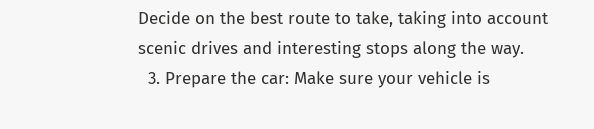Decide on the best route to take, taking into account scenic drives and interesting stops along the way.
  3. Prepare the car: Make sure your vehicle is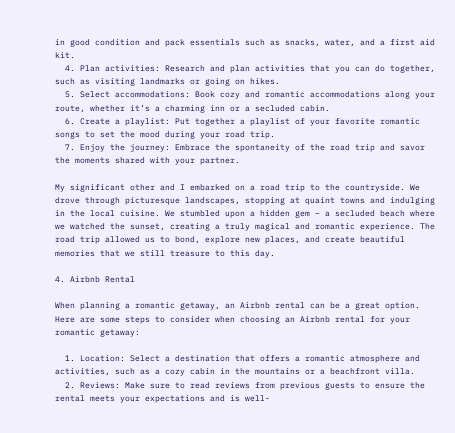in good condition and pack essentials such as snacks, water, and a first aid kit.
  4. Plan activities: Research and plan activities that you can do together, such as visiting landmarks or going on hikes.
  5. Select accommodations: Book cozy and romantic accommodations along your route, whether it’s a charming inn or a secluded cabin.
  6. Create a playlist: Put together a playlist of your favorite romantic songs to set the mood during your road trip.
  7. Enjoy the journey: Embrace the spontaneity of the road trip and savor the moments shared with your partner.

My significant other and I embarked on a road trip to the countryside. We drove through picturesque landscapes, stopping at quaint towns and indulging in the local cuisine. We stumbled upon a hidden gem – a secluded beach where we watched the sunset, creating a truly magical and romantic experience. The road trip allowed us to bond, explore new places, and create beautiful memories that we still treasure to this day.

4. Airbnb Rental

When planning a romantic getaway, an Airbnb rental can be a great option. Here are some steps to consider when choosing an Airbnb rental for your romantic getaway:

  1. Location: Select a destination that offers a romantic atmosphere and activities, such as a cozy cabin in the mountains or a beachfront villa.
  2. Reviews: Make sure to read reviews from previous guests to ensure the rental meets your expectations and is well-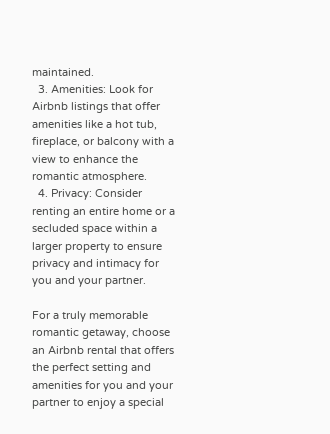maintained.
  3. Amenities: Look for Airbnb listings that offer amenities like a hot tub, fireplace, or balcony with a view to enhance the romantic atmosphere.
  4. Privacy: Consider renting an entire home or a secluded space within a larger property to ensure privacy and intimacy for you and your partner.

For a truly memorable romantic getaway, choose an Airbnb rental that offers the perfect setting and amenities for you and your partner to enjoy a special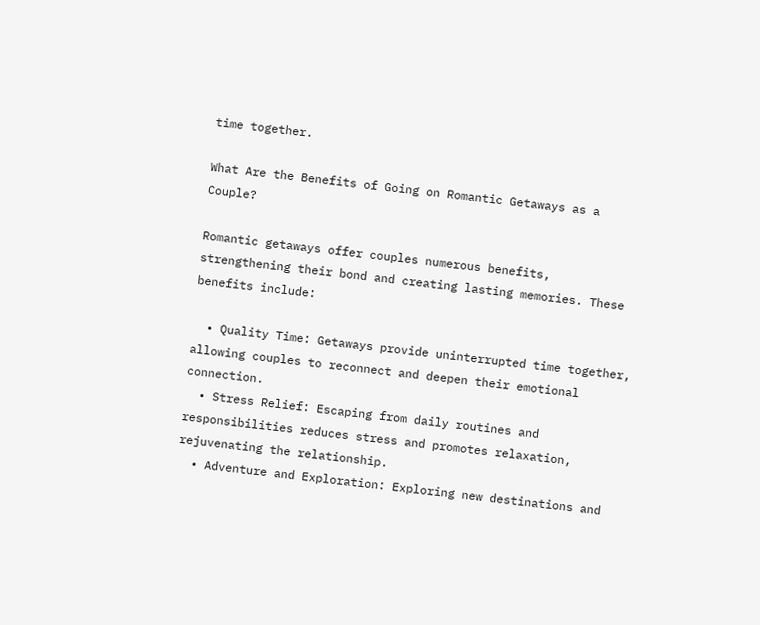time together.

What Are the Benefits of Going on Romantic Getaways as a Couple?

Romantic getaways offer couples numerous benefits, strengthening their bond and creating lasting memories. These benefits include:

  • Quality Time: Getaways provide uninterrupted time together, allowing couples to reconnect and deepen their emotional connection.
  • Stress Relief: Escaping from daily routines and responsibilities reduces stress and promotes relaxation, rejuvenating the relationship.
  • Adventure and Exploration: Exploring new destinations and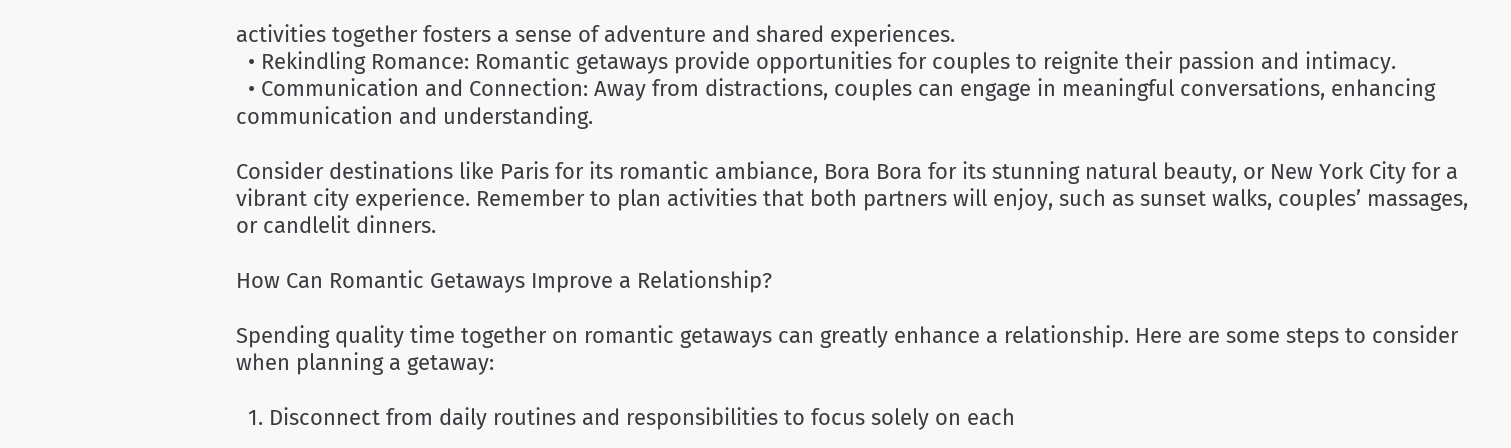activities together fosters a sense of adventure and shared experiences.
  • Rekindling Romance: Romantic getaways provide opportunities for couples to reignite their passion and intimacy.
  • Communication and Connection: Away from distractions, couples can engage in meaningful conversations, enhancing communication and understanding.

Consider destinations like Paris for its romantic ambiance, Bora Bora for its stunning natural beauty, or New York City for a vibrant city experience. Remember to plan activities that both partners will enjoy, such as sunset walks, couples’ massages, or candlelit dinners.

How Can Romantic Getaways Improve a Relationship?

Spending quality time together on romantic getaways can greatly enhance a relationship. Here are some steps to consider when planning a getaway:

  1. Disconnect from daily routines and responsibilities to focus solely on each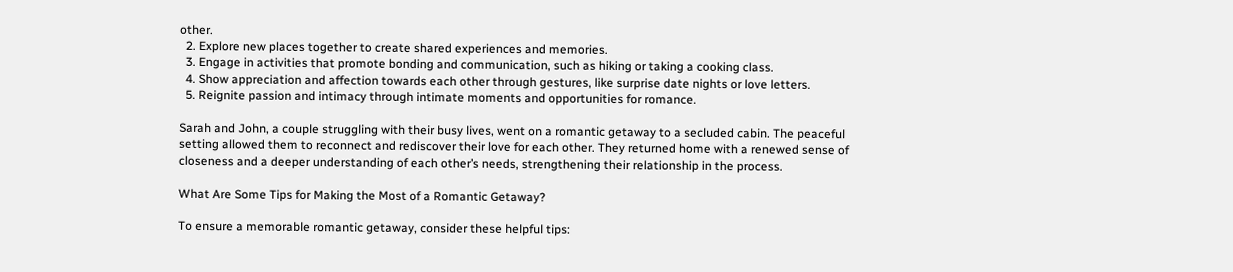other.
  2. Explore new places together to create shared experiences and memories.
  3. Engage in activities that promote bonding and communication, such as hiking or taking a cooking class.
  4. Show appreciation and affection towards each other through gestures, like surprise date nights or love letters.
  5. Reignite passion and intimacy through intimate moments and opportunities for romance.

Sarah and John, a couple struggling with their busy lives, went on a romantic getaway to a secluded cabin. The peaceful setting allowed them to reconnect and rediscover their love for each other. They returned home with a renewed sense of closeness and a deeper understanding of each other’s needs, strengthening their relationship in the process.

What Are Some Tips for Making the Most of a Romantic Getaway?

To ensure a memorable romantic getaway, consider these helpful tips: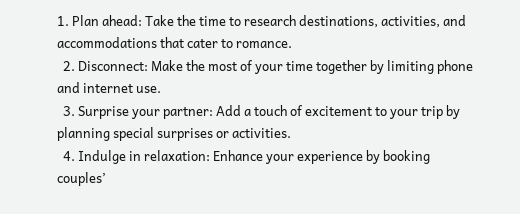1. Plan ahead: Take the time to research destinations, activities, and accommodations that cater to romance.
  2. Disconnect: Make the most of your time together by limiting phone and internet use.
  3. Surprise your partner: Add a touch of excitement to your trip by planning special surprises or activities.
  4. Indulge in relaxation: Enhance your experience by booking couples’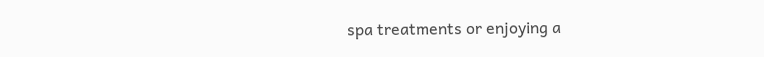spa treatments or enjoying a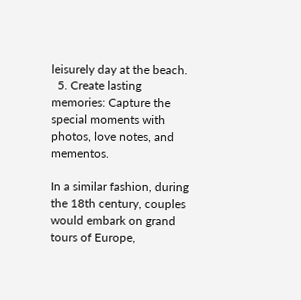leisurely day at the beach.
  5. Create lasting memories: Capture the special moments with photos, love notes, and mementos.

In a similar fashion, during the 18th century, couples would embark on grand tours of Europe,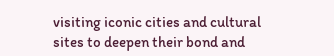visiting iconic cities and cultural sites to deepen their bond and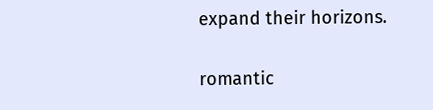expand their horizons.

romantic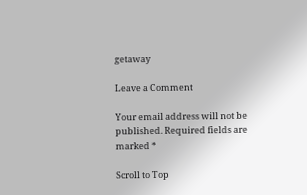getaway

Leave a Comment

Your email address will not be published. Required fields are marked *

Scroll to Top